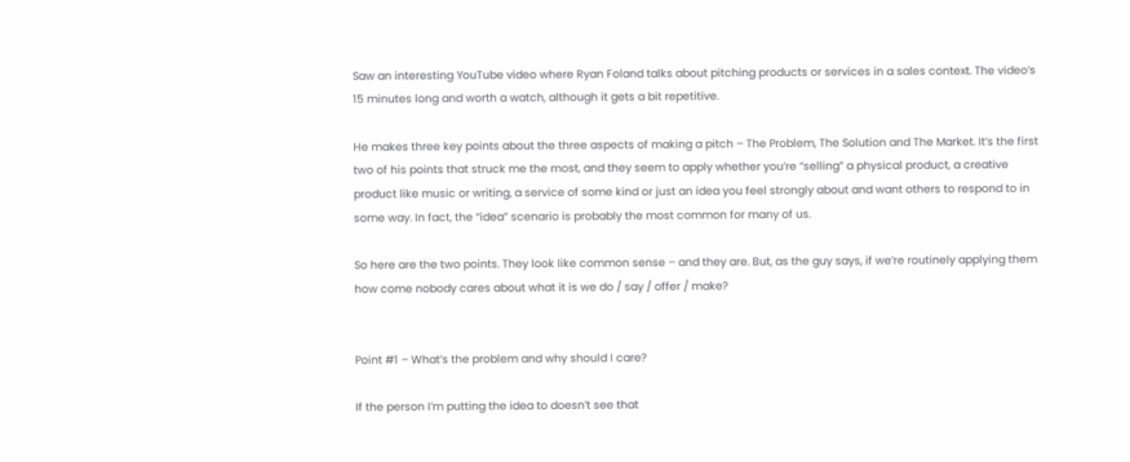Saw an interesting YouTube video where Ryan Foland talks about pitching products or services in a sales context. The video’s 15 minutes long and worth a watch, although it gets a bit repetitive.

He makes three key points about the three aspects of making a pitch – The Problem, The Solution and The Market. It’s the first two of his points that struck me the most, and they seem to apply whether you’re “selling” a physical product, a creative product like music or writing, a service of some kind or just an idea you feel strongly about and want others to respond to in some way. In fact, the “idea” scenario is probably the most common for many of us.

So here are the two points. They look like common sense – and they are. But, as the guy says, if we’re routinely applying them how come nobody cares about what it is we do / say / offer / make?


Point #1 – What’s the problem and why should I care?

If the person I’m putting the idea to doesn’t see that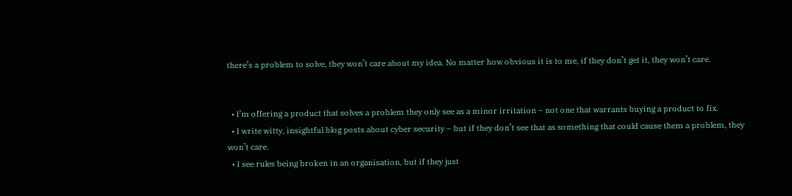there’s a problem to solve, they won’t care about my idea. No matter how obvious it is to me, if they don’t get it, they won’t care.


  • I’m offering a product that solves a problem they only see as a minor irritation – not one that warrants buying a product to fix.
  • I write witty, insightful blog posts about cyber security – but if they don’t see that as something that could cause them a problem, they won’t care.
  • I see rules being broken in an organisation, but if they just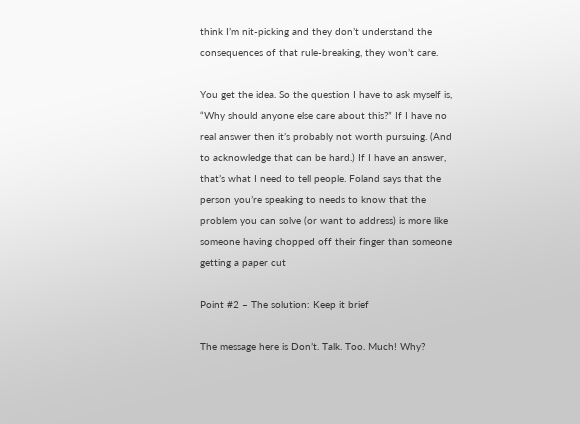think I’m nit-picking and they don’t understand the consequences of that rule-breaking, they won’t care.

You get the idea. So the question I have to ask myself is, “Why should anyone else care about this?” If I have no real answer then it’s probably not worth pursuing. (And to acknowledge that can be hard.) If I have an answer, that’s what I need to tell people. Foland says that the person you’re speaking to needs to know that the problem you can solve (or want to address) is more like someone having chopped off their finger than someone getting a paper cut

Point #2 – The solution: Keep it brief

The message here is Don’t. Talk. Too. Much! Why?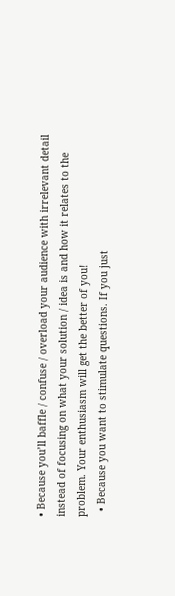• Because you’ll baffle / confuse / overload your audience with irrelevant detail instead of focusing on what your solution / idea is and how it relates to the problem. Your enthusiasm will get the better of you!
  • Because you want to stimulate questions. If you just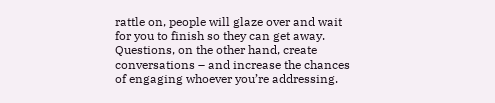rattle on, people will glaze over and wait for you to finish so they can get away. Questions, on the other hand, create conversations – and increase the chances of engaging whoever you’re addressing.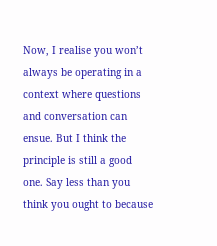Now, I realise you won’t always be operating in a context where questions and conversation can ensue. But I think the principle is still a good one. Say less than you think you ought to because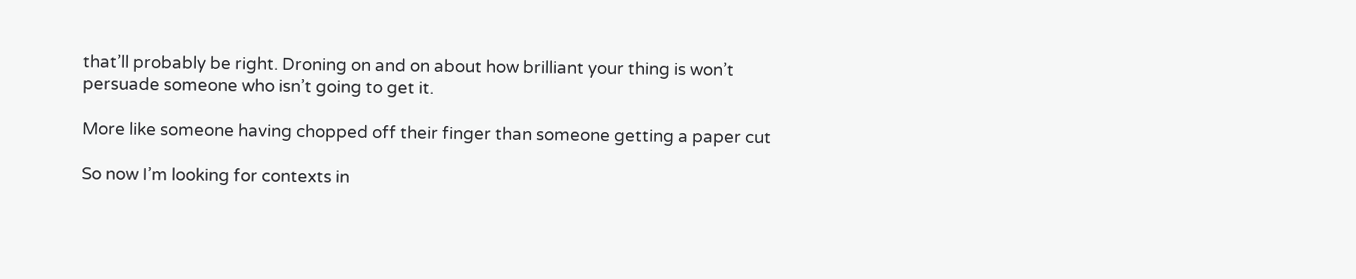that’ll probably be right. Droning on and on about how brilliant your thing is won’t persuade someone who isn’t going to get it.

More like someone having chopped off their finger than someone getting a paper cut

So now I’m looking for contexts in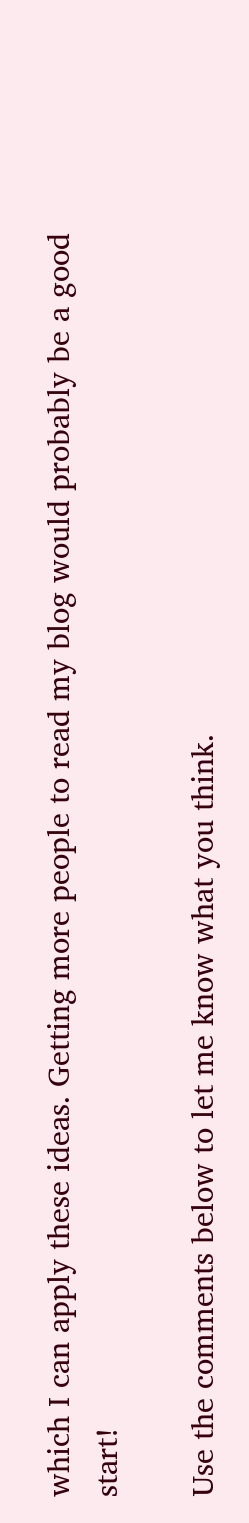which I can apply these ideas. Getting more people to read my blog would probably be a good start!

Use the comments below to let me know what you think.